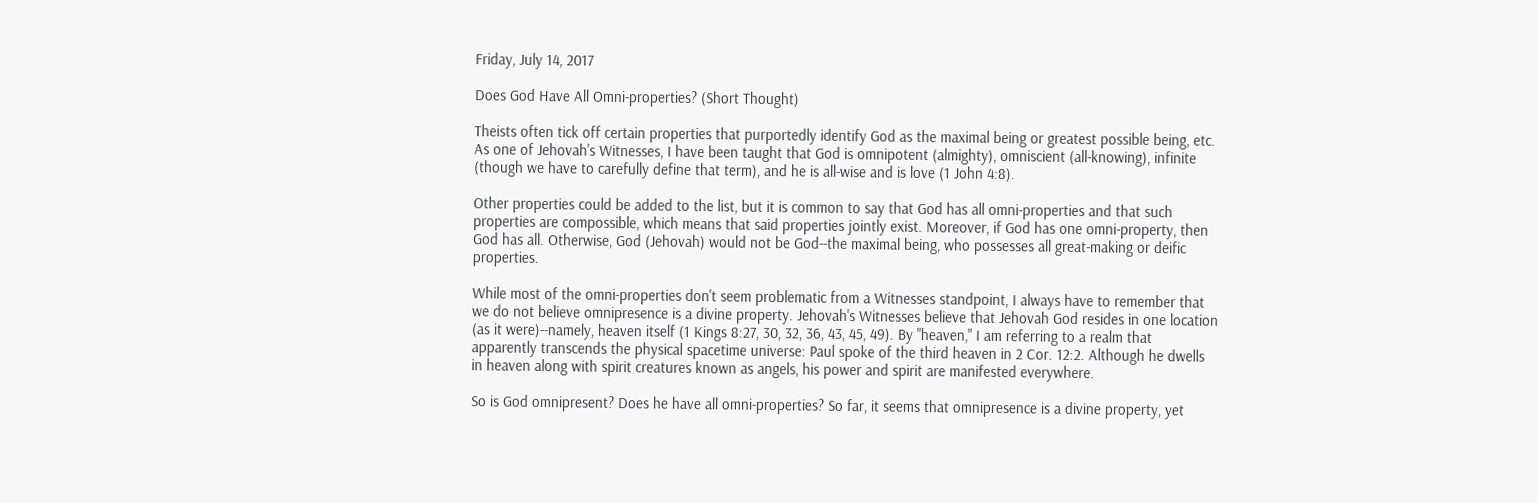Friday, July 14, 2017

Does God Have All Omni-properties? (Short Thought)

Theists often tick off certain properties that purportedly identify God as the maximal being or greatest possible being, etc. As one of Jehovah's Witnesses, I have been taught that God is omnipotent (almighty), omniscient (all-knowing), infinite (though we have to carefully define that term), and he is all-wise and is love (1 John 4:8).

Other properties could be added to the list, but it is common to say that God has all omni-properties and that such properties are compossible, which means that said properties jointly exist. Moreover, if God has one omni-property, then God has all. Otherwise, God (Jehovah) would not be God--the maximal being, who possesses all great-making or deific properties.

While most of the omni-properties don't seem problematic from a Witnesses standpoint, I always have to remember that we do not believe omnipresence is a divine property. Jehovah's Witnesses believe that Jehovah God resides in one location (as it were)--namely, heaven itself (1 Kings 8:27, 30, 32, 36, 43, 45, 49). By "heaven," I am referring to a realm that apparently transcends the physical spacetime universe: Paul spoke of the third heaven in 2 Cor. 12:2. Although he dwells in heaven along with spirit creatures known as angels, his power and spirit are manifested everywhere.

So is God omnipresent? Does he have all omni-properties? So far, it seems that omnipresence is a divine property, yet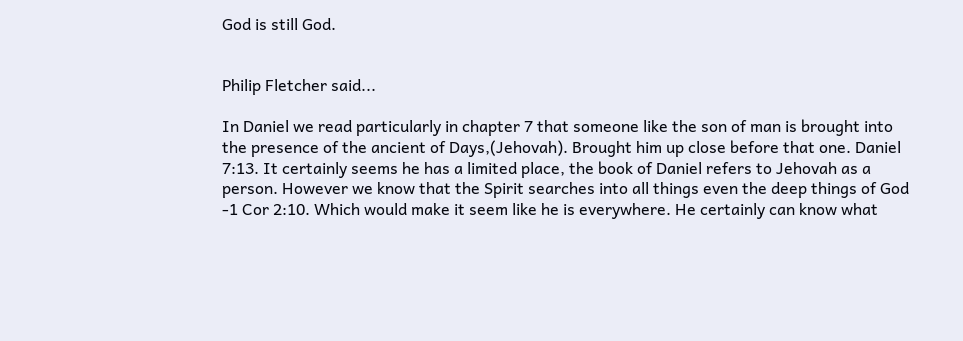God is still God.


Philip Fletcher said...

In Daniel we read particularly in chapter 7 that someone like the son of man is brought into the presence of the ancient of Days,(Jehovah). Brought him up close before that one. Daniel 7:13. It certainly seems he has a limited place, the book of Daniel refers to Jehovah as a person. However we know that the Spirit searches into all things even the deep things of God -1 Cor 2:10. Which would make it seem like he is everywhere. He certainly can know what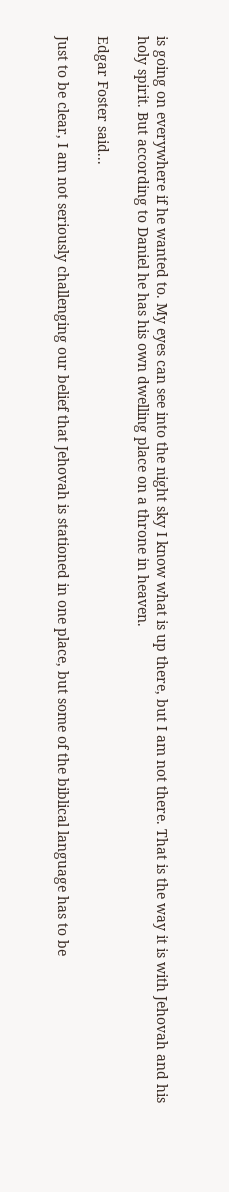is going on everywhere if he wanted to. My eyes can see into the night sky I know what is up there, but I am not there. That is the way it is with Jehovah and his holy spirit. But according to Daniel he has his own dwelling place on a throne in heaven.

Edgar Foster said...

Just to be clear, I am not seriously challenging our belief that Jehovah is stationed in one place, but some of the biblical language has to be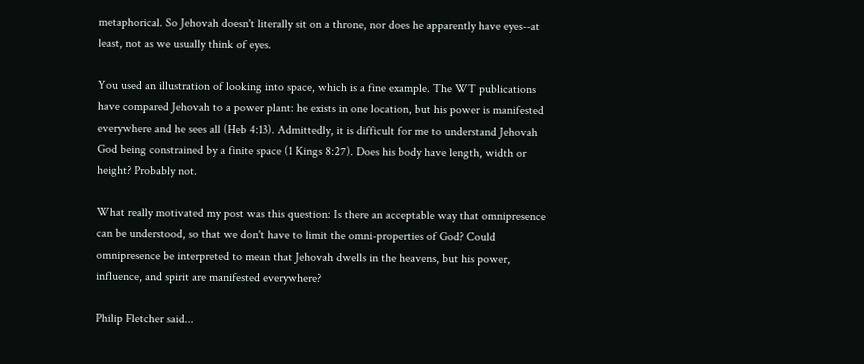metaphorical. So Jehovah doesn't literally sit on a throne, nor does he apparently have eyes--at least, not as we usually think of eyes.

You used an illustration of looking into space, which is a fine example. The WT publications have compared Jehovah to a power plant: he exists in one location, but his power is manifested everywhere and he sees all (Heb 4:13). Admittedly, it is difficult for me to understand Jehovah God being constrained by a finite space (1 Kings 8:27). Does his body have length, width or height? Probably not.

What really motivated my post was this question: Is there an acceptable way that omnipresence can be understood, so that we don't have to limit the omni-properties of God? Could omnipresence be interpreted to mean that Jehovah dwells in the heavens, but his power, influence, and spirit are manifested everywhere?

Philip Fletcher said...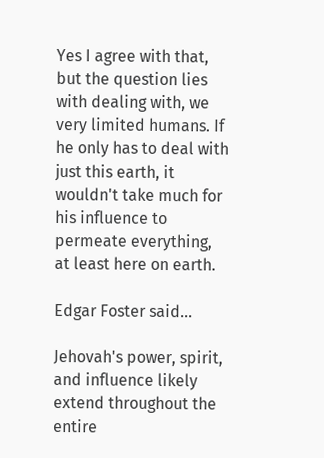Yes I agree with that, but the question lies with dealing with, we very limited humans. If he only has to deal with just this earth, it wouldn't take much for his influence to permeate everything, at least here on earth.

Edgar Foster said...

Jehovah's power, spirit, and influence likely extend throughout the entire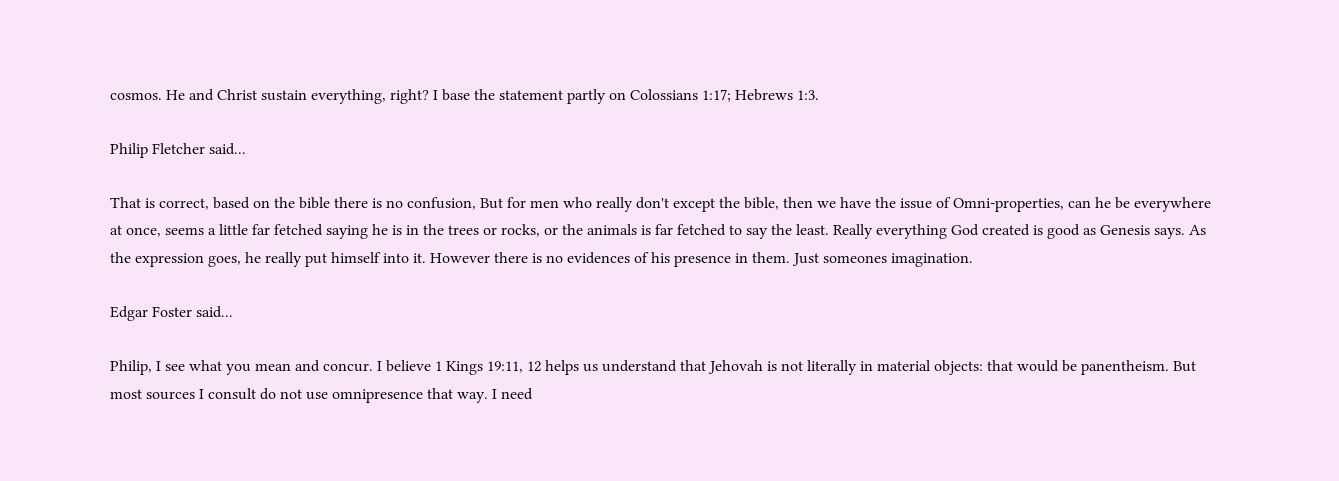cosmos. He and Christ sustain everything, right? I base the statement partly on Colossians 1:17; Hebrews 1:3.

Philip Fletcher said...

That is correct, based on the bible there is no confusion, But for men who really don't except the bible, then we have the issue of Omni-properties, can he be everywhere at once, seems a little far fetched saying he is in the trees or rocks, or the animals is far fetched to say the least. Really everything God created is good as Genesis says. As the expression goes, he really put himself into it. However there is no evidences of his presence in them. Just someones imagination.

Edgar Foster said...

Philip, I see what you mean and concur. I believe 1 Kings 19:11, 12 helps us understand that Jehovah is not literally in material objects: that would be panentheism. But most sources I consult do not use omnipresence that way. I need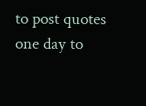to post quotes one day to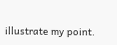illustrate my point.